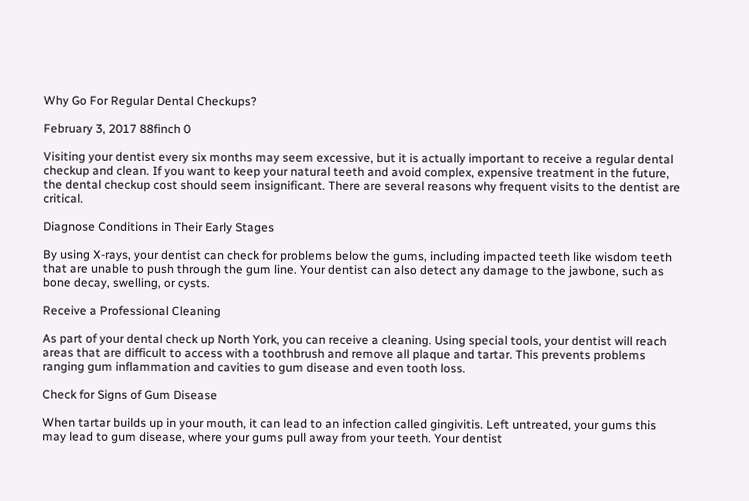Why Go For Regular Dental Checkups?

February 3, 2017 88finch 0

Visiting your dentist every six months may seem excessive, but it is actually important to receive a regular dental checkup and clean. If you want to keep your natural teeth and avoid complex, expensive treatment in the future, the dental checkup cost should seem insignificant. There are several reasons why frequent visits to the dentist are critical.

Diagnose Conditions in Their Early Stages

By using X-rays, your dentist can check for problems below the gums, including impacted teeth like wisdom teeth that are unable to push through the gum line. Your dentist can also detect any damage to the jawbone, such as bone decay, swelling, or cysts.

Receive a Professional Cleaning

As part of your dental check up North York, you can receive a cleaning. Using special tools, your dentist will reach areas that are difficult to access with a toothbrush and remove all plaque and tartar. This prevents problems ranging gum inflammation and cavities to gum disease and even tooth loss.

Check for Signs of Gum Disease

When tartar builds up in your mouth, it can lead to an infection called gingivitis. Left untreated, your gums this may lead to gum disease, where your gums pull away from your teeth. Your dentist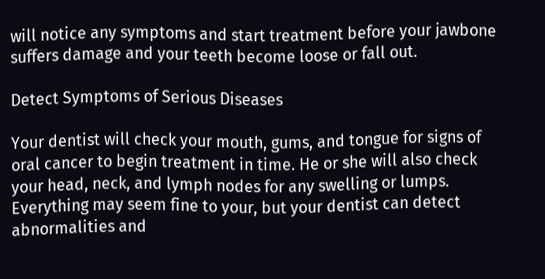will notice any symptoms and start treatment before your jawbone suffers damage and your teeth become loose or fall out.

Detect Symptoms of Serious Diseases

Your dentist will check your mouth, gums, and tongue for signs of oral cancer to begin treatment in time. He or she will also check your head, neck, and lymph nodes for any swelling or lumps. Everything may seem fine to your, but your dentist can detect abnormalities and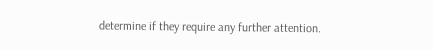determine if they require any further attention.